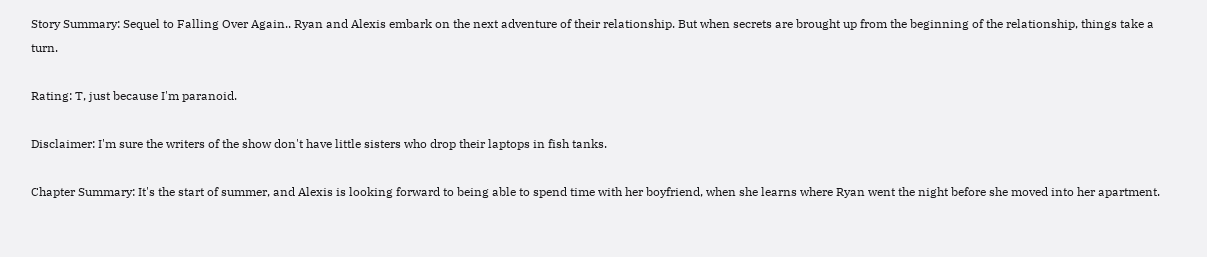Story Summary: Sequel to Falling Over Again.. Ryan and Alexis embark on the next adventure of their relationship. But when secrets are brought up from the beginning of the relationship, things take a turn.

Rating: T, just because I'm paranoid.

Disclaimer: I'm sure the writers of the show don't have little sisters who drop their laptops in fish tanks.

Chapter Summary: It's the start of summer, and Alexis is looking forward to being able to spend time with her boyfriend, when she learns where Ryan went the night before she moved into her apartment.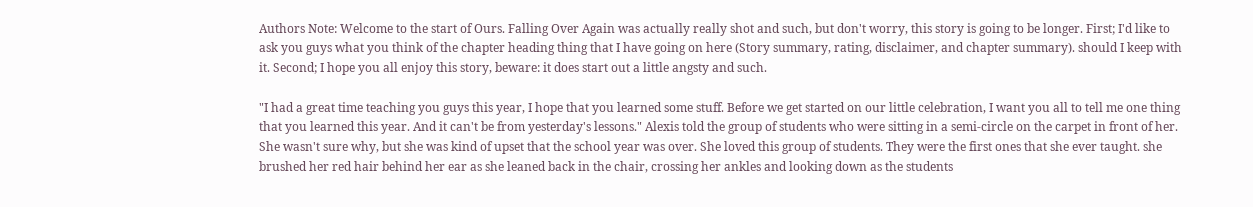Authors Note: Welcome to the start of Ours. Falling Over Again was actually really shot and such, but don't worry, this story is going to be longer. First; I'd like to ask you guys what you think of the chapter heading thing that I have going on here (Story summary, rating, disclaimer, and chapter summary). should I keep with it. Second; I hope you all enjoy this story, beware: it does start out a little angsty and such.

"I had a great time teaching you guys this year, I hope that you learned some stuff. Before we get started on our little celebration, I want you all to tell me one thing that you learned this year. And it can't be from yesterday's lessons." Alexis told the group of students who were sitting in a semi-circle on the carpet in front of her. She wasn't sure why, but she was kind of upset that the school year was over. She loved this group of students. They were the first ones that she ever taught. she brushed her red hair behind her ear as she leaned back in the chair, crossing her ankles and looking down as the students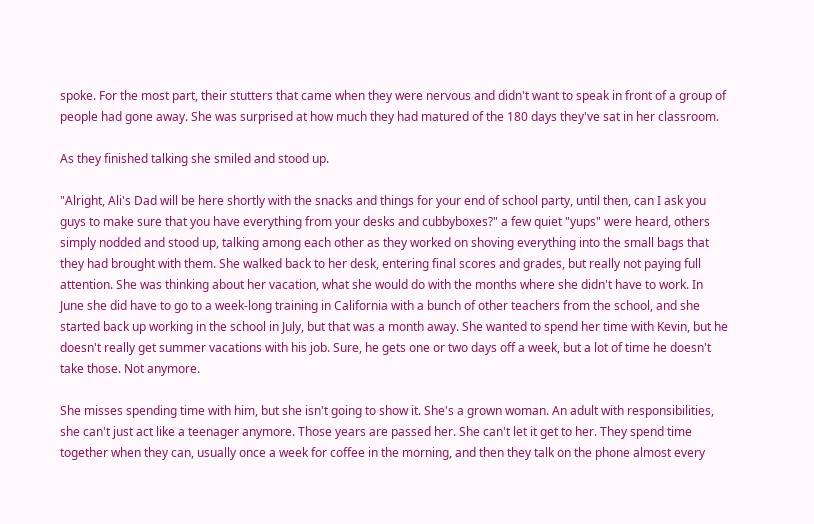spoke. For the most part, their stutters that came when they were nervous and didn't want to speak in front of a group of people had gone away. She was surprised at how much they had matured of the 180 days they've sat in her classroom.

As they finished talking she smiled and stood up.

"Alright, Ali's Dad will be here shortly with the snacks and things for your end of school party, until then, can I ask you guys to make sure that you have everything from your desks and cubbyboxes?" a few quiet "yups" were heard, others simply nodded and stood up, talking among each other as they worked on shoving everything into the small bags that they had brought with them. She walked back to her desk, entering final scores and grades, but really not paying full attention. She was thinking about her vacation, what she would do with the months where she didn't have to work. In June she did have to go to a week-long training in California with a bunch of other teachers from the school, and she started back up working in the school in July, but that was a month away. She wanted to spend her time with Kevin, but he doesn't really get summer vacations with his job. Sure, he gets one or two days off a week, but a lot of time he doesn't take those. Not anymore.

She misses spending time with him, but she isn't going to show it. She's a grown woman. An adult with responsibilities, she can't just act like a teenager anymore. Those years are passed her. She can't let it get to her. They spend time together when they can, usually once a week for coffee in the morning, and then they talk on the phone almost every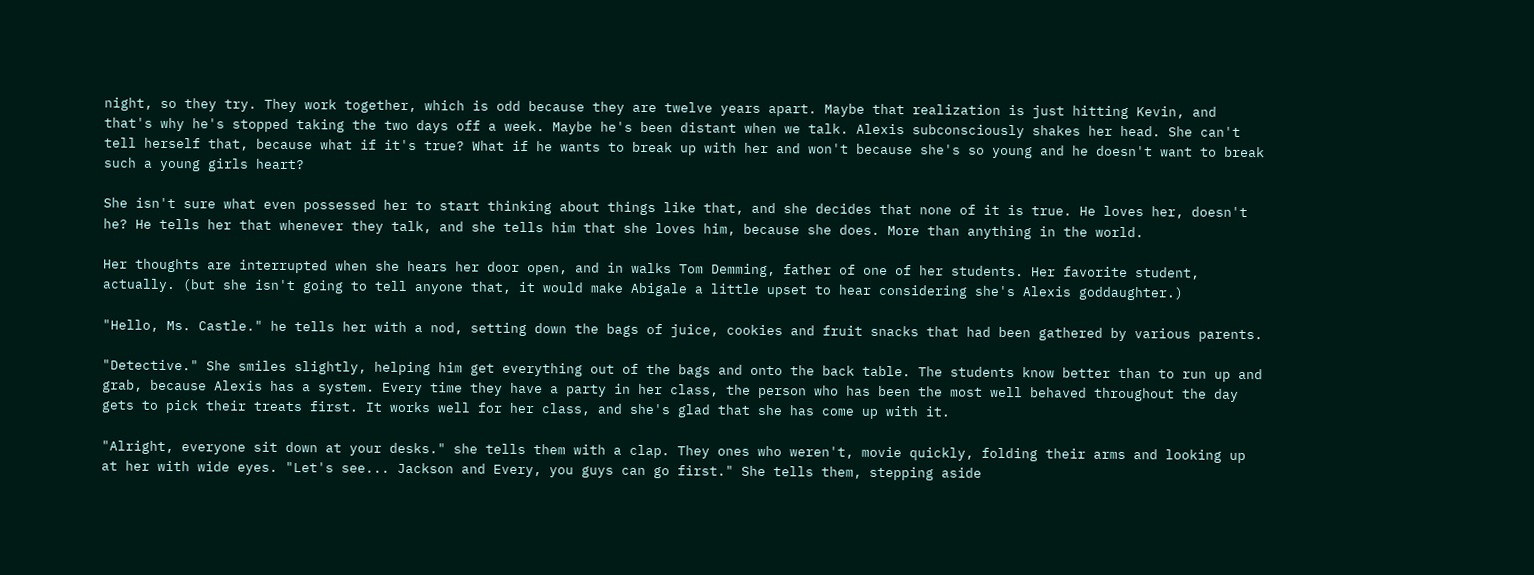night, so they try. They work together, which is odd because they are twelve years apart. Maybe that realization is just hitting Kevin, and that's why he's stopped taking the two days off a week. Maybe he's been distant when we talk. Alexis subconsciously shakes her head. She can't tell herself that, because what if it's true? What if he wants to break up with her and won't because she's so young and he doesn't want to break such a young girls heart?

She isn't sure what even possessed her to start thinking about things like that, and she decides that none of it is true. He loves her, doesn't he? He tells her that whenever they talk, and she tells him that she loves him, because she does. More than anything in the world.

Her thoughts are interrupted when she hears her door open, and in walks Tom Demming, father of one of her students. Her favorite student, actually. (but she isn't going to tell anyone that, it would make Abigale a little upset to hear considering she's Alexis goddaughter.)

"Hello, Ms. Castle." he tells her with a nod, setting down the bags of juice, cookies and fruit snacks that had been gathered by various parents.

"Detective." She smiles slightly, helping him get everything out of the bags and onto the back table. The students know better than to run up and grab, because Alexis has a system. Every time they have a party in her class, the person who has been the most well behaved throughout the day gets to pick their treats first. It works well for her class, and she's glad that she has come up with it.

"Alright, everyone sit down at your desks." she tells them with a clap. They ones who weren't, movie quickly, folding their arms and looking up at her with wide eyes. "Let's see... Jackson and Every, you guys can go first." She tells them, stepping aside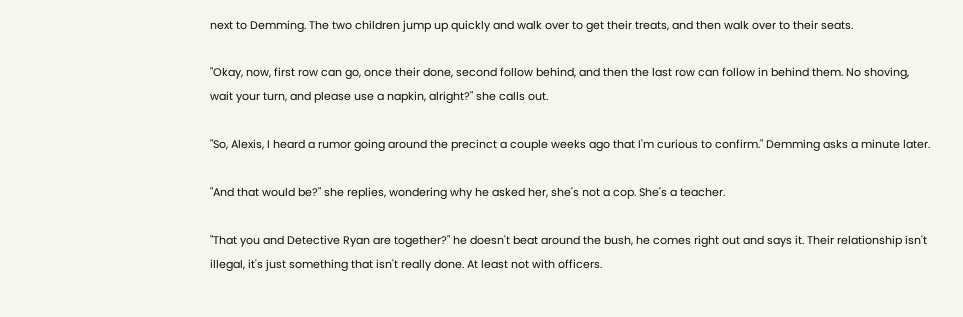next to Demming. The two children jump up quickly and walk over to get their treats, and then walk over to their seats.

"Okay, now, first row can go, once their done, second follow behind, and then the last row can follow in behind them. No shoving, wait your turn, and please use a napkin, alright?" she calls out.

"So, Alexis, I heard a rumor going around the precinct a couple weeks ago that I'm curious to confirm." Demming asks a minute later.

"And that would be?" she replies, wondering why he asked her, she's not a cop. She's a teacher.

"That you and Detective Ryan are together?" he doesn't beat around the bush, he comes right out and says it. Their relationship isn't illegal, it's just something that isn't really done. At least not with officers.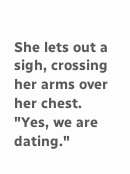She lets out a sigh, crossing her arms over her chest. "Yes, we are dating."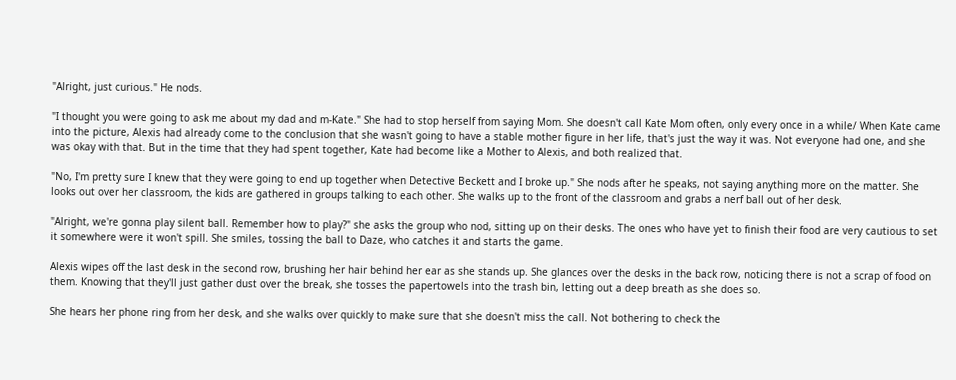"Alright, just curious." He nods.

"I thought you were going to ask me about my dad and m-Kate." She had to stop herself from saying Mom. She doesn't call Kate Mom often, only every once in a while/ When Kate came into the picture, Alexis had already come to the conclusion that she wasn't going to have a stable mother figure in her life, that's just the way it was. Not everyone had one, and she was okay with that. But in the time that they had spent together, Kate had become like a Mother to Alexis, and both realized that.

"No, I'm pretty sure I knew that they were going to end up together when Detective Beckett and I broke up." She nods after he speaks, not saying anything more on the matter. She looks out over her classroom, the kids are gathered in groups talking to each other. She walks up to the front of the classroom and grabs a nerf ball out of her desk.

"Alright, we're gonna play silent ball. Remember how to play?" she asks the group who nod, sitting up on their desks. The ones who have yet to finish their food are very cautious to set it somewhere were it won't spill. She smiles, tossing the ball to Daze, who catches it and starts the game.

Alexis wipes off the last desk in the second row, brushing her hair behind her ear as she stands up. She glances over the desks in the back row, noticing there is not a scrap of food on them. Knowing that they'll just gather dust over the break, she tosses the papertowels into the trash bin, letting out a deep breath as she does so.

She hears her phone ring from her desk, and she walks over quickly to make sure that she doesn't miss the call. Not bothering to check the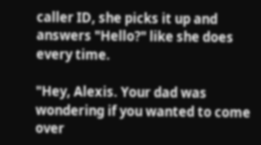caller ID, she picks it up and answers "Hello?" like she does every time.

"Hey, Alexis. Your dad was wondering if you wanted to come over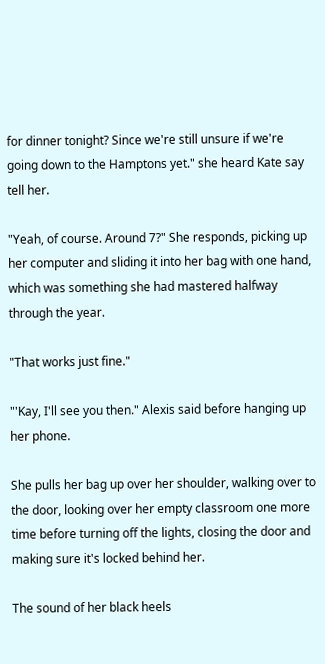for dinner tonight? Since we're still unsure if we're going down to the Hamptons yet." she heard Kate say tell her.

"Yeah, of course. Around 7?" She responds, picking up her computer and sliding it into her bag with one hand, which was something she had mastered halfway through the year.

"That works just fine."

"'Kay, I'll see you then." Alexis said before hanging up her phone.

She pulls her bag up over her shoulder, walking over to the door, looking over her empty classroom one more time before turning off the lights, closing the door and making sure it's locked behind her.

The sound of her black heels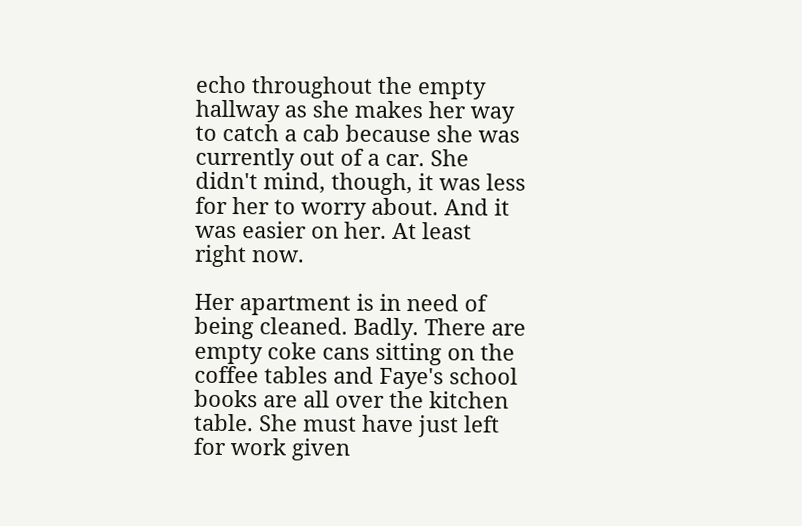echo throughout the empty hallway as she makes her way to catch a cab because she was currently out of a car. She didn't mind, though, it was less for her to worry about. And it was easier on her. At least right now.

Her apartment is in need of being cleaned. Badly. There are empty coke cans sitting on the coffee tables and Faye's school books are all over the kitchen table. She must have just left for work given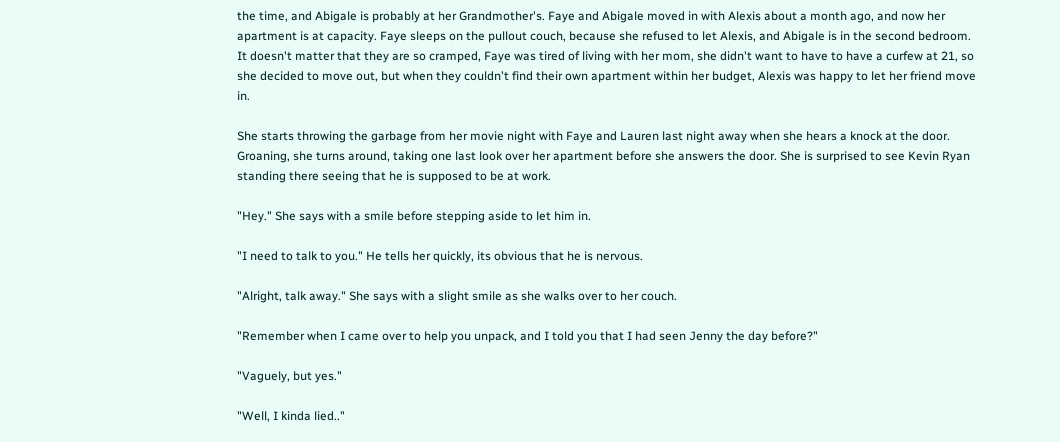the time, and Abigale is probably at her Grandmother's. Faye and Abigale moved in with Alexis about a month ago, and now her apartment is at capacity. Faye sleeps on the pullout couch, because she refused to let Alexis, and Abigale is in the second bedroom. It doesn't matter that they are so cramped, Faye was tired of living with her mom, she didn't want to have to have a curfew at 21, so she decided to move out, but when they couldn't find their own apartment within her budget, Alexis was happy to let her friend move in.

She starts throwing the garbage from her movie night with Faye and Lauren last night away when she hears a knock at the door. Groaning, she turns around, taking one last look over her apartment before she answers the door. She is surprised to see Kevin Ryan standing there seeing that he is supposed to be at work.

"Hey." She says with a smile before stepping aside to let him in.

"I need to talk to you." He tells her quickly, its obvious that he is nervous.

"Alright, talk away." She says with a slight smile as she walks over to her couch.

"Remember when I came over to help you unpack, and I told you that I had seen Jenny the day before?"

"Vaguely, but yes."

"Well, I kinda lied.."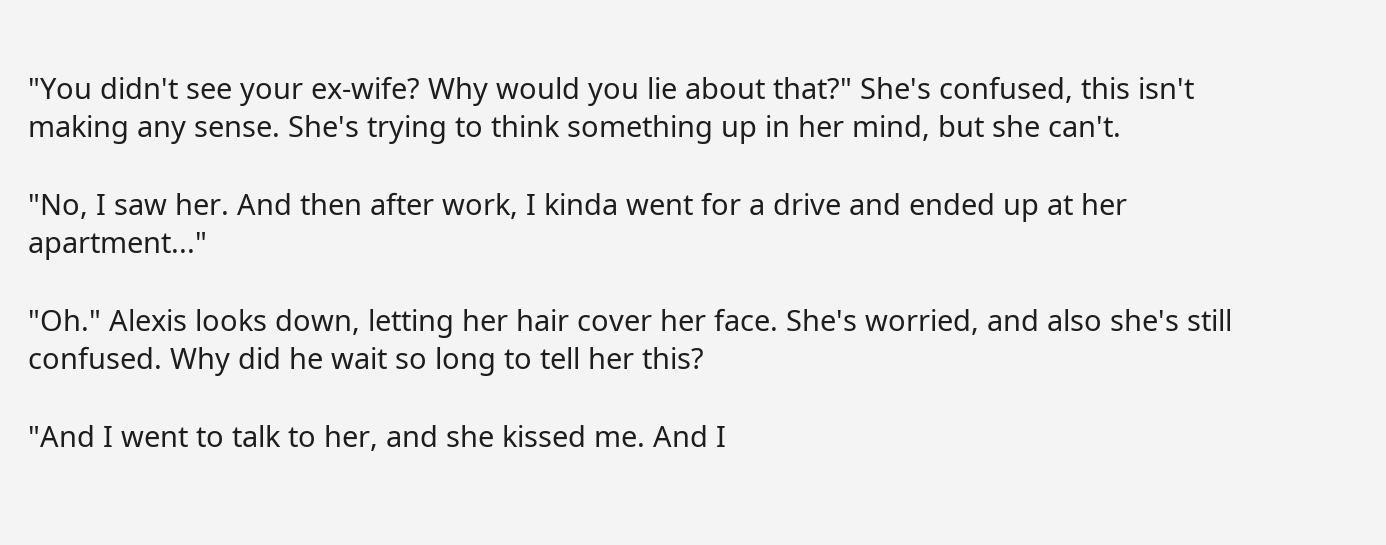"You didn't see your ex-wife? Why would you lie about that?" She's confused, this isn't making any sense. She's trying to think something up in her mind, but she can't.

"No, I saw her. And then after work, I kinda went for a drive and ended up at her apartment..."

"Oh." Alexis looks down, letting her hair cover her face. She's worried, and also she's still confused. Why did he wait so long to tell her this?

"And I went to talk to her, and she kissed me. And I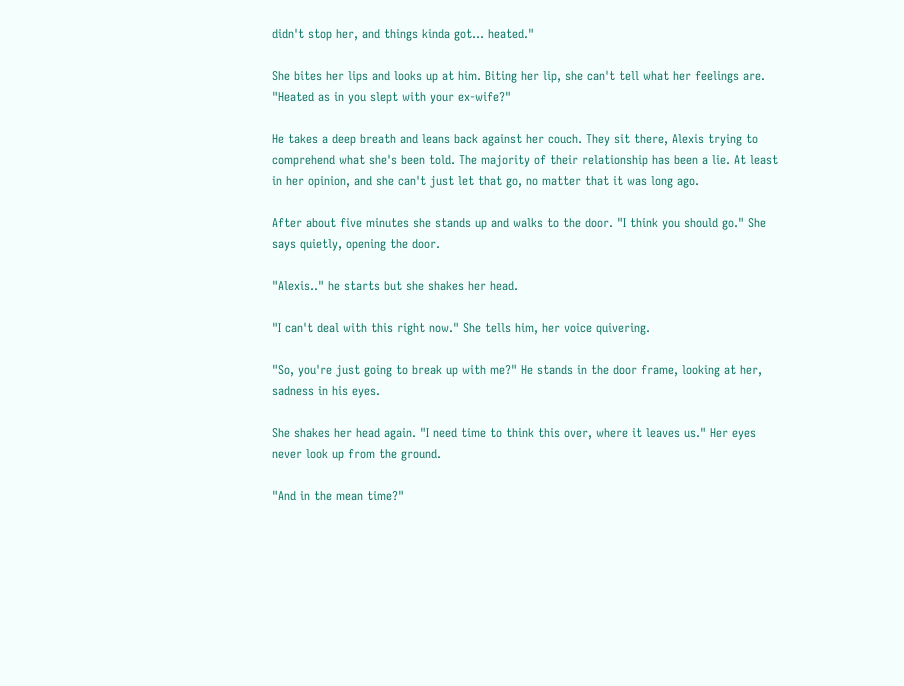didn't stop her, and things kinda got... heated."

She bites her lips and looks up at him. Biting her lip, she can't tell what her feelings are. "Heated as in you slept with your ex-wife?"

He takes a deep breath and leans back against her couch. They sit there, Alexis trying to comprehend what she's been told. The majority of their relationship has been a lie. At least in her opinion, and she can't just let that go, no matter that it was long ago.

After about five minutes she stands up and walks to the door. "I think you should go." She says quietly, opening the door.

"Alexis.." he starts but she shakes her head.

"I can't deal with this right now." She tells him, her voice quivering.

"So, you're just going to break up with me?" He stands in the door frame, looking at her, sadness in his eyes.

She shakes her head again. "I need time to think this over, where it leaves us." Her eyes never look up from the ground.

"And in the mean time?"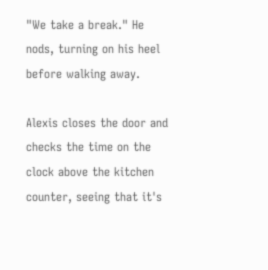"We take a break." He nods, turning on his heel before walking away.

Alexis closes the door and checks the time on the clock above the kitchen counter, seeing that it's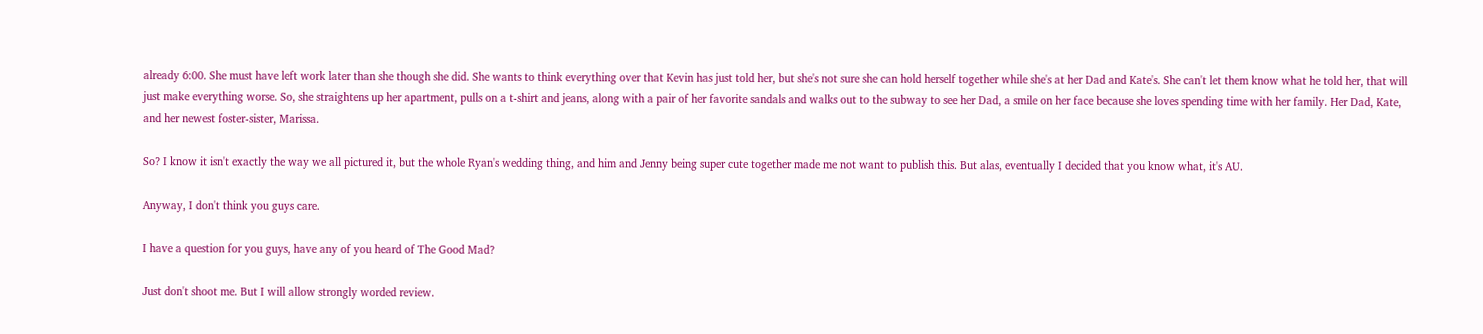already 6:00. She must have left work later than she though she did. She wants to think everything over that Kevin has just told her, but she's not sure she can hold herself together while she's at her Dad and Kate's. She can't let them know what he told her, that will just make everything worse. So, she straightens up her apartment, pulls on a t-shirt and jeans, along with a pair of her favorite sandals and walks out to the subway to see her Dad, a smile on her face because she loves spending time with her family. Her Dad, Kate, and her newest foster-sister, Marissa.

So? I know it isn't exactly the way we all pictured it, but the whole Ryan's wedding thing, and him and Jenny being super cute together made me not want to publish this. But alas, eventually I decided that you know what, it's AU.

Anyway, I don't think you guys care.

I have a question for you guys, have any of you heard of The Good Mad?

Just don't shoot me. But I will allow strongly worded review.